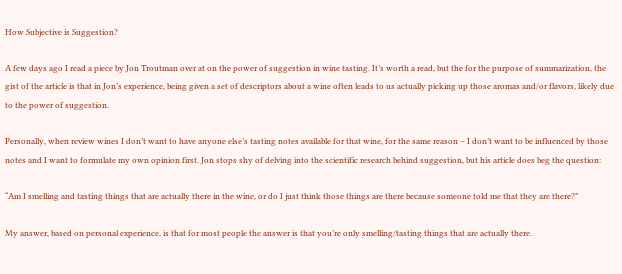How Subjective is Suggestion?

A few days ago I read a piece by Jon Troutman over at on the power of suggestion in wine tasting. It’s worth a read, but the for the purpose of summarization, the gist of the article is that in Jon’s experience, being given a set of descriptors about a wine often leads to us actually picking up those aromas and/or flavors, likely due to the power of suggestion.

Personally, when review wines I don’t want to have anyone else’s tasting notes available for that wine, for the same reason – I don’t want to be influenced by those notes and I want to formulate my own opinion first. Jon stops shy of delving into the scientific research behind suggestion, but his article does beg the question:

“Am I smelling and tasting things that are actually there in the wine, or do I just think those things are there because someone told me that they are there?”

My answer, based on personal experience, is that for most people the answer is that you’re only smelling/tasting things that are actually there.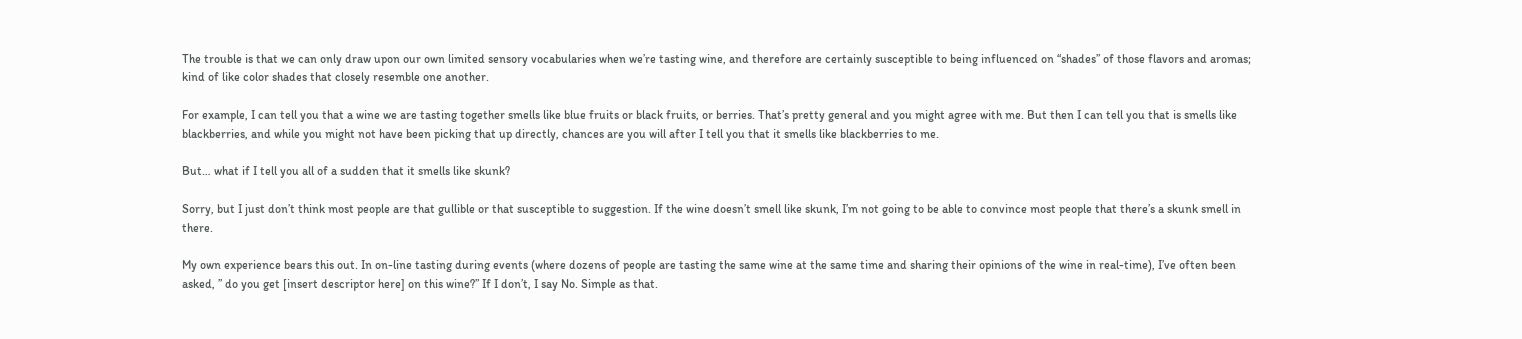The trouble is that we can only draw upon our own limited sensory vocabularies when we’re tasting wine, and therefore are certainly susceptible to being influenced on “shades” of those flavors and aromas; kind of like color shades that closely resemble one another.

For example, I can tell you that a wine we are tasting together smells like blue fruits or black fruits, or berries. That’s pretty general and you might agree with me. But then I can tell you that is smells like blackberries, and while you might not have been picking that up directly, chances are you will after I tell you that it smells like blackberries to me.

But… what if I tell you all of a sudden that it smells like skunk?

Sorry, but I just don’t think most people are that gullible or that susceptible to suggestion. If the wine doesn’t smell like skunk, I’m not going to be able to convince most people that there’s a skunk smell in there.

My own experience bears this out. In on-line tasting during events (where dozens of people are tasting the same wine at the same time and sharing their opinions of the wine in real-time), I’ve often been asked, ” do you get [insert descriptor here] on this wine?” If I don’t, I say No. Simple as that.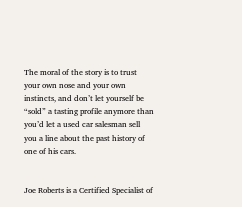The moral of the story is to trust your own nose and your own instincts, and don’t let yourself be “sold” a tasting profile anymore than you’d let a used car salesman sell you a line about the past history of one of his cars.


Joe Roberts is a Certified Specialist of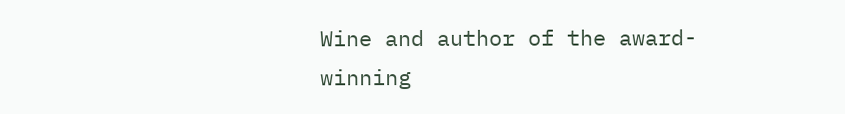Wine and author of the award-winning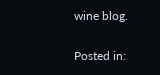wine blog.

Posted in: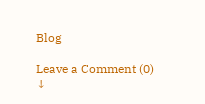Blog

Leave a Comment (0) ↓